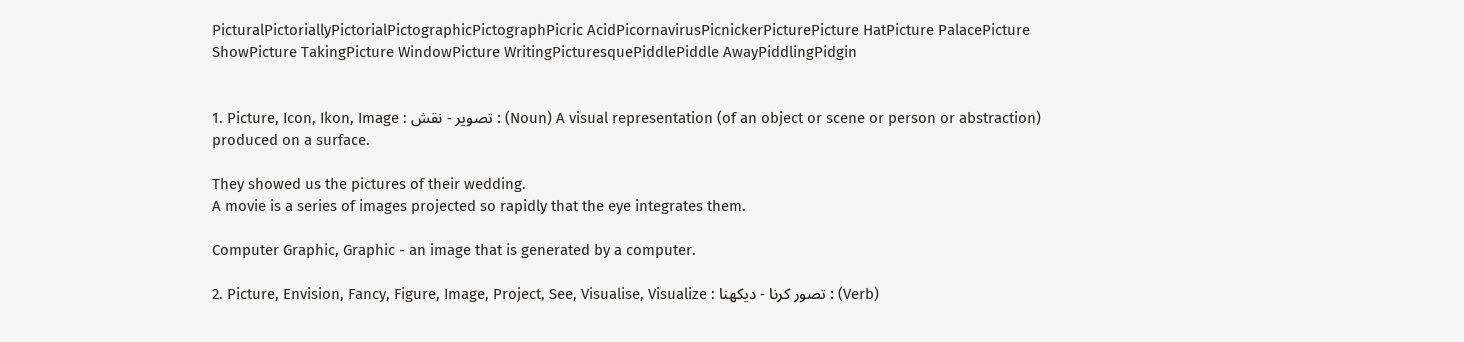PicturalPictoriallyPictorialPictographicPictographPicric AcidPicornavirusPicnickerPicturePicture HatPicture PalacePicture ShowPicture TakingPicture WindowPicture WritingPicturesquePiddlePiddle AwayPiddlingPidgin


1. Picture, Icon, Ikon, Image : تصویر - نقش : (Noun) A visual representation (of an object or scene or person or abstraction) produced on a surface.

They showed us the pictures of their wedding.
A movie is a series of images projected so rapidly that the eye integrates them.

Computer Graphic, Graphic - an image that is generated by a computer.

2. Picture, Envision, Fancy, Figure, Image, Project, See, Visualise, Visualize : تصور کرنا - دیکھنا : (Verb)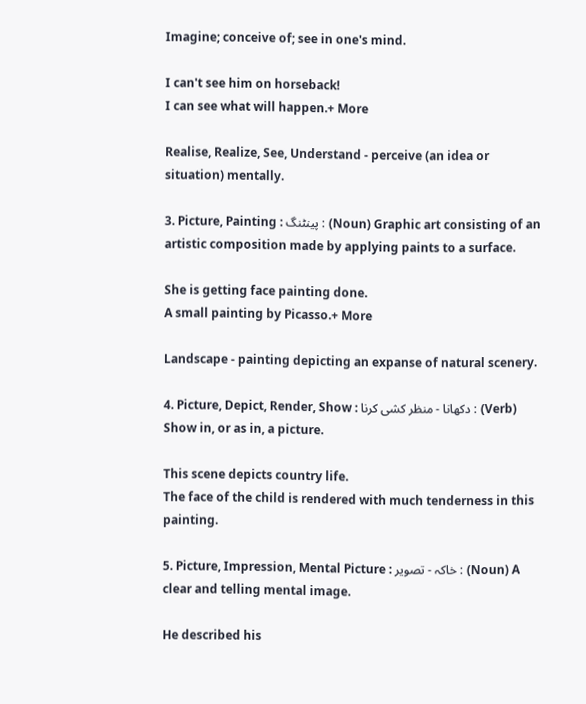Imagine; conceive of; see in one's mind.

I can't see him on horseback!
I can see what will happen.+ More

Realise, Realize, See, Understand - perceive (an idea or situation) mentally.

3. Picture, Painting : پینٹنگ : (Noun) Graphic art consisting of an artistic composition made by applying paints to a surface.

She is getting face painting done.
A small painting by Picasso.+ More

Landscape - painting depicting an expanse of natural scenery.

4. Picture, Depict, Render, Show : دکھانا - منظر کشی کرنا : (Verb) Show in, or as in, a picture.

This scene depicts country life.
The face of the child is rendered with much tenderness in this painting.

5. Picture, Impression, Mental Picture : خاکہ - تصویر : (Noun) A clear and telling mental image.

He described his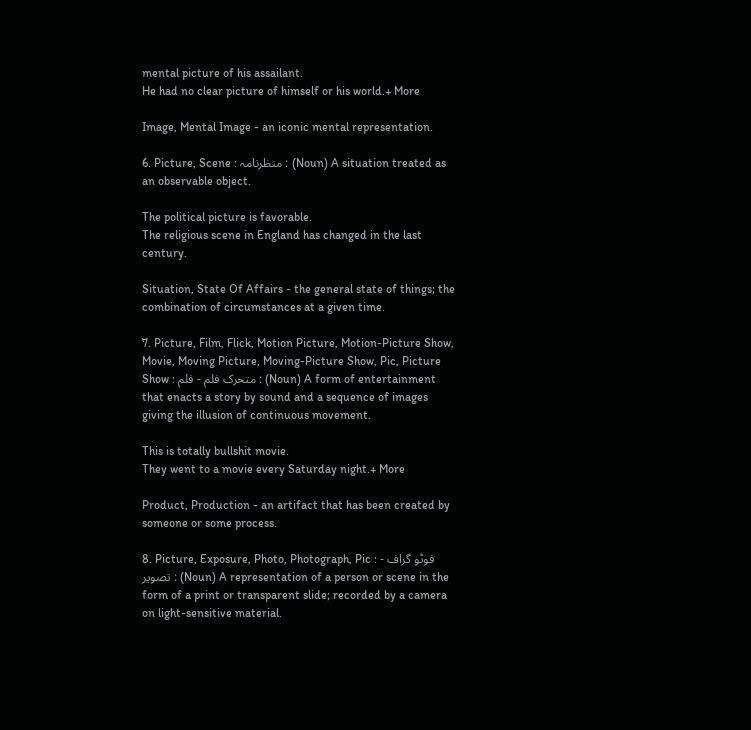mental picture of his assailant.
He had no clear picture of himself or his world.+ More

Image, Mental Image - an iconic mental representation.

6. Picture, Scene : منظرنامہ : (Noun) A situation treated as an observable object.

The political picture is favorable.
The religious scene in England has changed in the last century.

Situation, State Of Affairs - the general state of things; the combination of circumstances at a given time.

7. Picture, Film, Flick, Motion Picture, Motion-Picture Show, Movie, Moving Picture, Moving-Picture Show, Pic, Picture Show : متحرک فلم - فلم : (Noun) A form of entertainment that enacts a story by sound and a sequence of images giving the illusion of continuous movement.

This is totally bullshit movie.
They went to a movie every Saturday night.+ More

Product, Production - an artifact that has been created by someone or some process.

8. Picture, Exposure, Photo, Photograph, Pic : فوٹو گراف - تصویر : (Noun) A representation of a person or scene in the form of a print or transparent slide; recorded by a camera on light-sensitive material.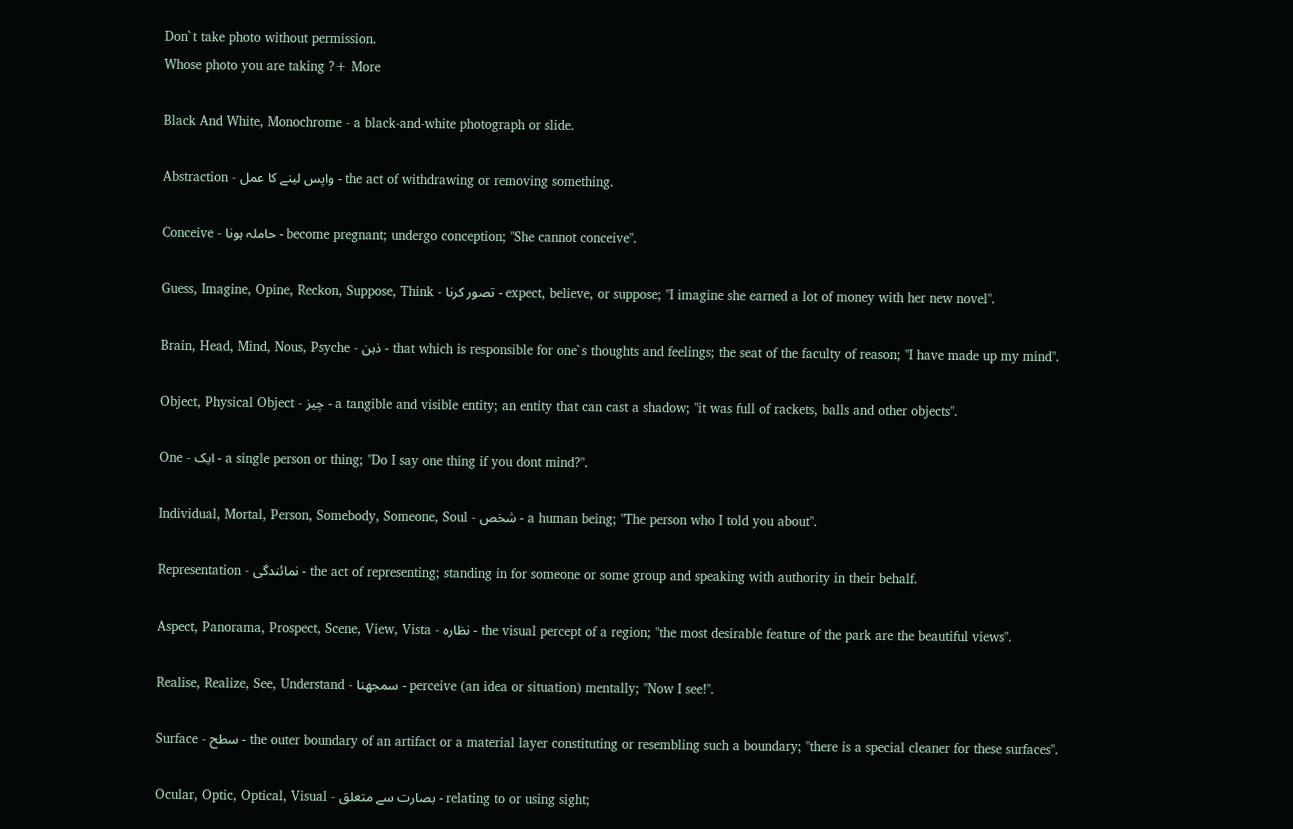Don`t take photo without permission.
Whose photo you are taking ?+ More

Black And White, Monochrome - a black-and-white photograph or slide.

Abstraction - واپس لینے کا عمل - the act of withdrawing or removing something.

Conceive - حاملہ ہونا - become pregnant; undergo conception; "She cannot conceive".

Guess, Imagine, Opine, Reckon, Suppose, Think - تصور کرنا - expect, believe, or suppose; "I imagine she earned a lot of money with her new novel".

Brain, Head, Mind, Nous, Psyche - ذہن - that which is responsible for one`s thoughts and feelings; the seat of the faculty of reason; "I have made up my mind".

Object, Physical Object - چیز - a tangible and visible entity; an entity that can cast a shadow; "it was full of rackets, balls and other objects".

One - ایک - a single person or thing; "Do I say one thing if you dont mind?".

Individual, Mortal, Person, Somebody, Someone, Soul - شخص - a human being; "The person who I told you about".

Representation - نمائندگی - the act of representing; standing in for someone or some group and speaking with authority in their behalf.

Aspect, Panorama, Prospect, Scene, View, Vista - نظارہ - the visual percept of a region; "the most desirable feature of the park are the beautiful views".

Realise, Realize, See, Understand - سمجھنا - perceive (an idea or situation) mentally; "Now I see!".

Surface - سطح - the outer boundary of an artifact or a material layer constituting or resembling such a boundary; "there is a special cleaner for these surfaces".

Ocular, Optic, Optical, Visual - بصارت سے متعلق - relating to or using sight;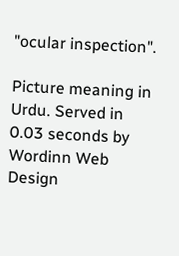"ocular inspection".

Picture meaning in Urdu. Served in 0.03 seconds by Wordinn Web Design